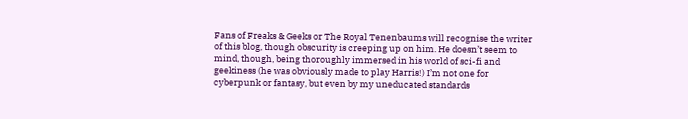Fans of Freaks & Geeks or The Royal Tenenbaums will recognise the writer of this blog, though obscurity is creeping up on him. He doesn’t seem to mind, though, being thoroughly immersed in his world of sci-fi and geekiness (he was obviously made to play Harris!) I’m not one for cyberpunk or fantasy, but even by my uneducated standards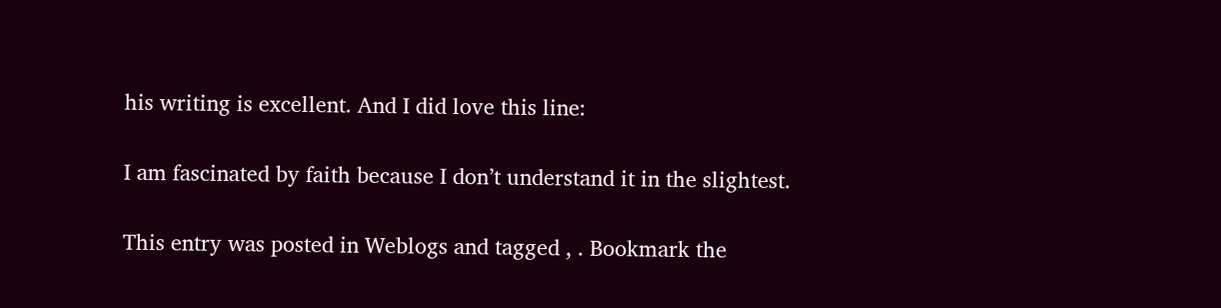his writing is excellent. And I did love this line:

I am fascinated by faith because I don’t understand it in the slightest.

This entry was posted in Weblogs and tagged , . Bookmark the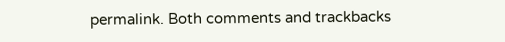permalink. Both comments and trackbacks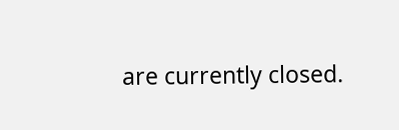are currently closed.